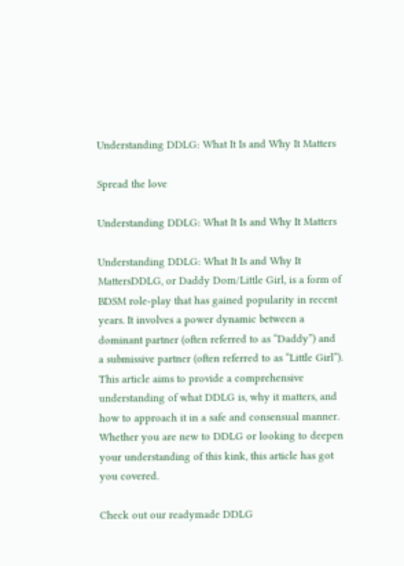Understanding DDLG: What It Is and Why It Matters

Spread the love

Understanding DDLG: What It Is and Why It Matters

Understanding DDLG: What It Is and Why It MattersDDLG, or Daddy Dom/Little Girl, is a form of BDSM role-play that has gained popularity in recent years. It involves a power dynamic between a dominant partner (often referred to as “Daddy”) and a submissive partner (often referred to as “Little Girl”). This article aims to provide a comprehensive understanding of what DDLG is, why it matters, and how to approach it in a safe and consensual manner. Whether you are new to DDLG or looking to deepen your understanding of this kink, this article has got you covered.

Check out our readymade DDLG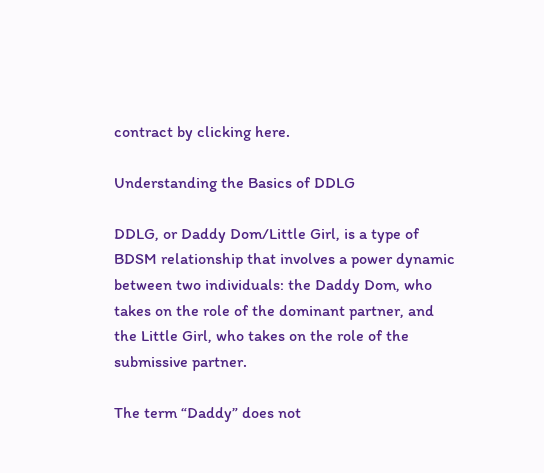contract by clicking here.

Understanding the Basics of DDLG

DDLG, or Daddy Dom/Little Girl, is a type of BDSM relationship that involves a power dynamic between two individuals: the Daddy Dom, who takes on the role of the dominant partner, and the Little Girl, who takes on the role of the submissive partner.

The term “Daddy” does not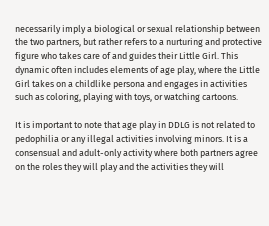necessarily imply a biological or sexual relationship between the two partners, but rather refers to a nurturing and protective figure who takes care of and guides their Little Girl. This dynamic often includes elements of age play, where the Little Girl takes on a childlike persona and engages in activities such as coloring, playing with toys, or watching cartoons.

It is important to note that age play in DDLG is not related to pedophilia or any illegal activities involving minors. It is a consensual and adult-only activity where both partners agree on the roles they will play and the activities they will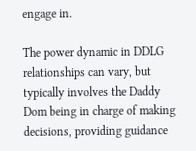engage in.

The power dynamic in DDLG relationships can vary, but typically involves the Daddy Dom being in charge of making decisions, providing guidance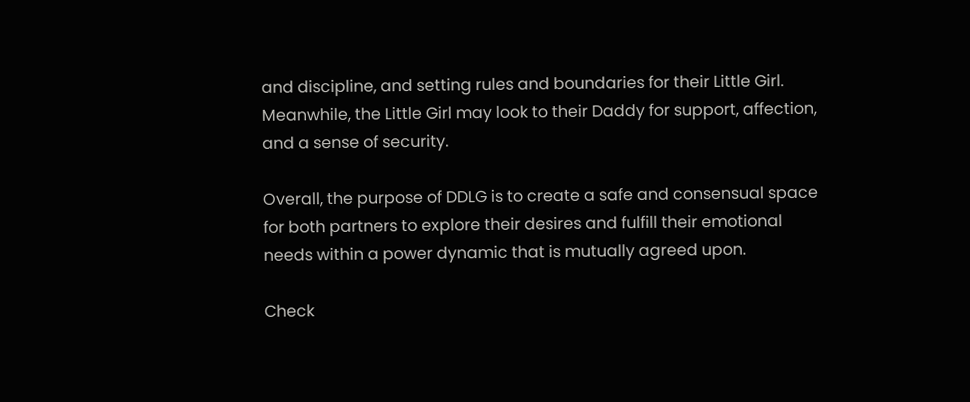and discipline, and setting rules and boundaries for their Little Girl. Meanwhile, the Little Girl may look to their Daddy for support, affection, and a sense of security.

Overall, the purpose of DDLG is to create a safe and consensual space for both partners to explore their desires and fulfill their emotional needs within a power dynamic that is mutually agreed upon.

Check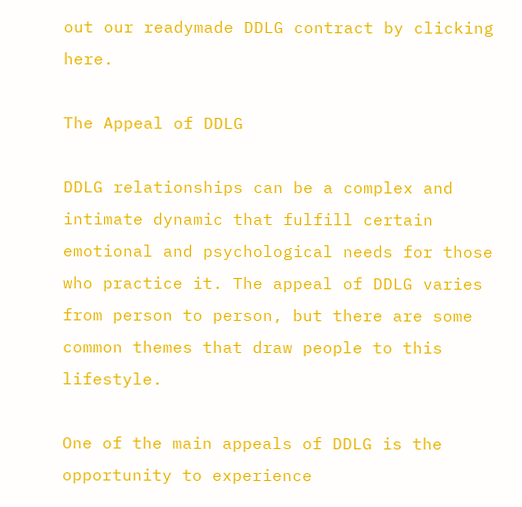out our readymade DDLG contract by clicking here.

The Appeal of DDLG

DDLG relationships can be a complex and intimate dynamic that fulfill certain emotional and psychological needs for those who practice it. The appeal of DDLG varies from person to person, but there are some common themes that draw people to this lifestyle.

One of the main appeals of DDLG is the opportunity to experience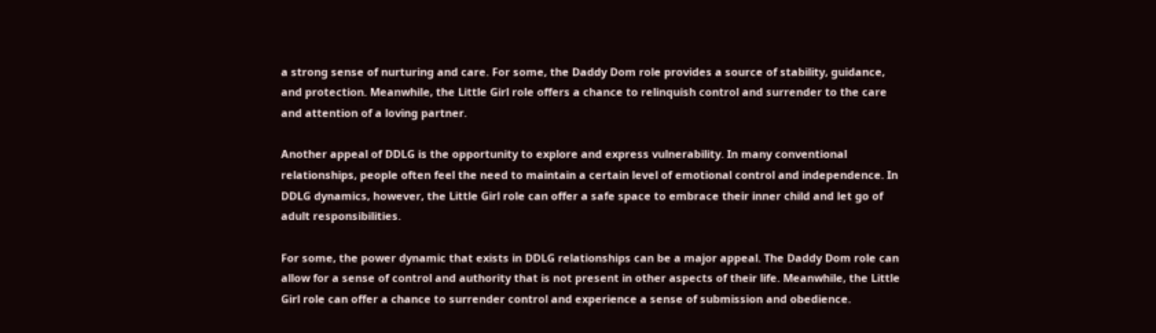a strong sense of nurturing and care. For some, the Daddy Dom role provides a source of stability, guidance, and protection. Meanwhile, the Little Girl role offers a chance to relinquish control and surrender to the care and attention of a loving partner.

Another appeal of DDLG is the opportunity to explore and express vulnerability. In many conventional relationships, people often feel the need to maintain a certain level of emotional control and independence. In DDLG dynamics, however, the Little Girl role can offer a safe space to embrace their inner child and let go of adult responsibilities.

For some, the power dynamic that exists in DDLG relationships can be a major appeal. The Daddy Dom role can allow for a sense of control and authority that is not present in other aspects of their life. Meanwhile, the Little Girl role can offer a chance to surrender control and experience a sense of submission and obedience.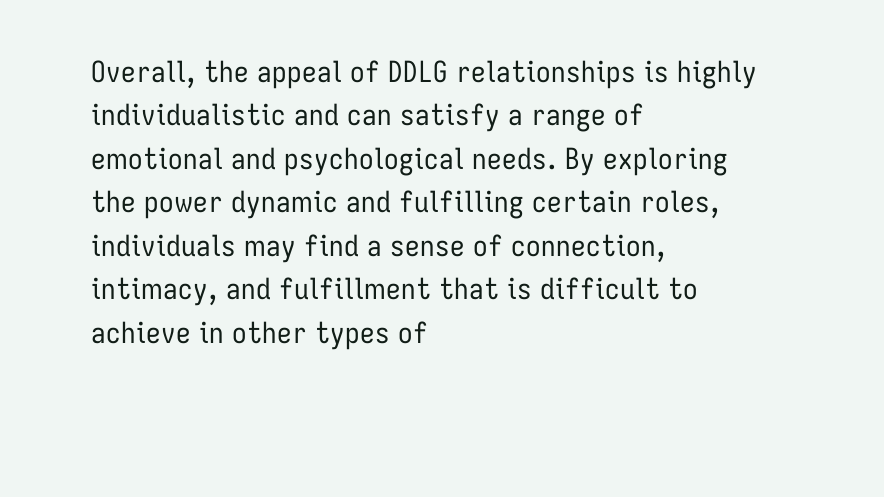Overall, the appeal of DDLG relationships is highly individualistic and can satisfy a range of emotional and psychological needs. By exploring the power dynamic and fulfilling certain roles, individuals may find a sense of connection, intimacy, and fulfillment that is difficult to achieve in other types of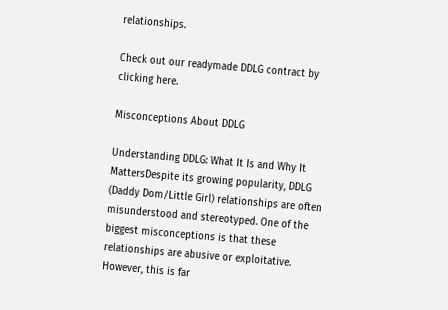relationships.

Check out our readymade DDLG contract by clicking here.

Misconceptions About DDLG

Understanding DDLG: What It Is and Why It MattersDespite its growing popularity, DDLG (Daddy Dom/Little Girl) relationships are often misunderstood and stereotyped. One of the biggest misconceptions is that these relationships are abusive or exploitative. However, this is far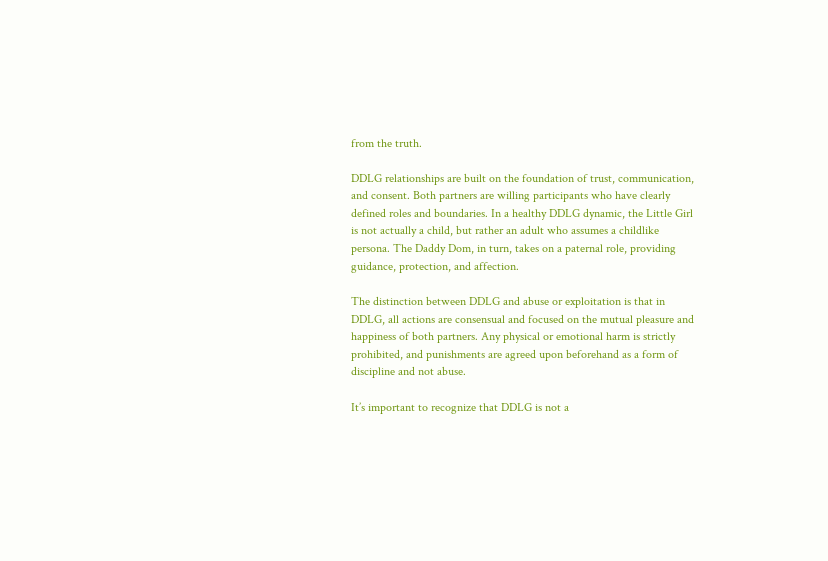from the truth.

DDLG relationships are built on the foundation of trust, communication, and consent. Both partners are willing participants who have clearly defined roles and boundaries. In a healthy DDLG dynamic, the Little Girl is not actually a child, but rather an adult who assumes a childlike persona. The Daddy Dom, in turn, takes on a paternal role, providing guidance, protection, and affection.

The distinction between DDLG and abuse or exploitation is that in DDLG, all actions are consensual and focused on the mutual pleasure and happiness of both partners. Any physical or emotional harm is strictly prohibited, and punishments are agreed upon beforehand as a form of discipline and not abuse.

It’s important to recognize that DDLG is not a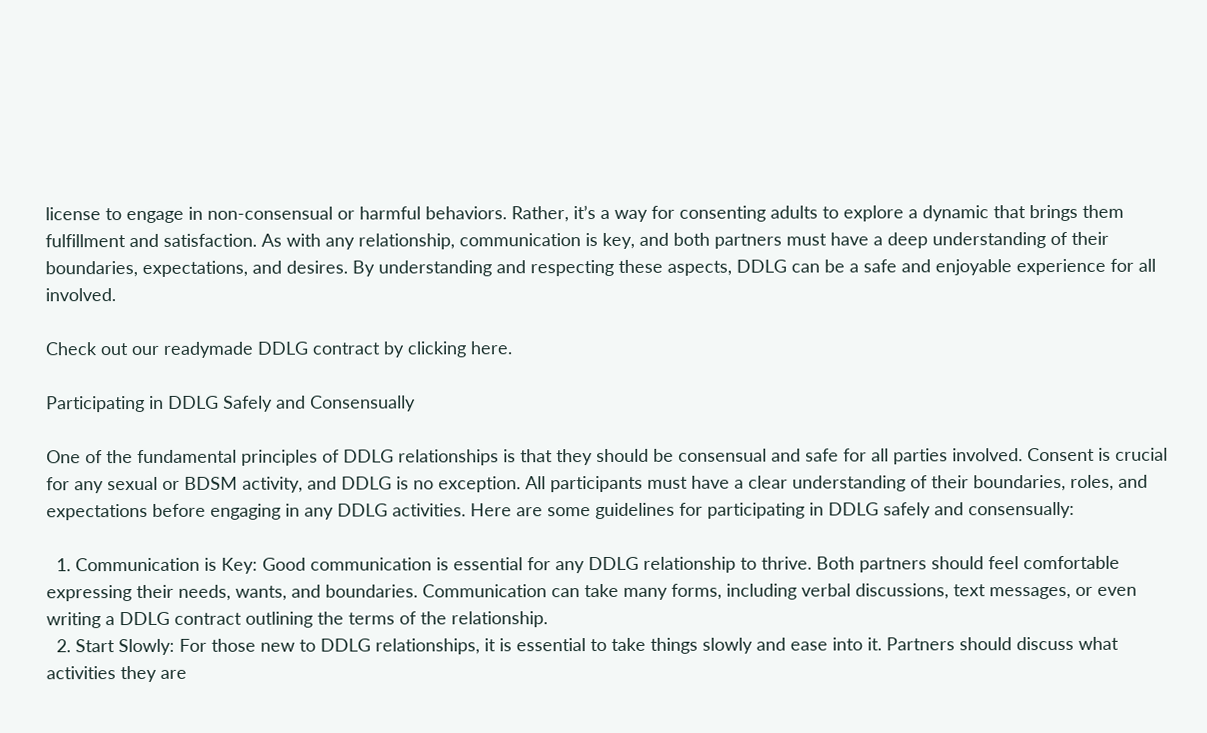license to engage in non-consensual or harmful behaviors. Rather, it’s a way for consenting adults to explore a dynamic that brings them fulfillment and satisfaction. As with any relationship, communication is key, and both partners must have a deep understanding of their boundaries, expectations, and desires. By understanding and respecting these aspects, DDLG can be a safe and enjoyable experience for all involved.

Check out our readymade DDLG contract by clicking here.

Participating in DDLG Safely and Consensually

One of the fundamental principles of DDLG relationships is that they should be consensual and safe for all parties involved. Consent is crucial for any sexual or BDSM activity, and DDLG is no exception. All participants must have a clear understanding of their boundaries, roles, and expectations before engaging in any DDLG activities. Here are some guidelines for participating in DDLG safely and consensually:

  1. Communication is Key: Good communication is essential for any DDLG relationship to thrive. Both partners should feel comfortable expressing their needs, wants, and boundaries. Communication can take many forms, including verbal discussions, text messages, or even writing a DDLG contract outlining the terms of the relationship.
  2. Start Slowly: For those new to DDLG relationships, it is essential to take things slowly and ease into it. Partners should discuss what activities they are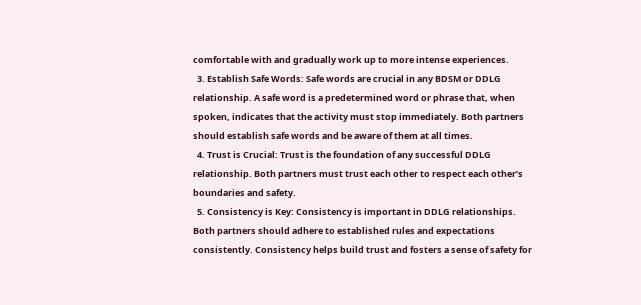comfortable with and gradually work up to more intense experiences.
  3. Establish Safe Words: Safe words are crucial in any BDSM or DDLG relationship. A safe word is a predetermined word or phrase that, when spoken, indicates that the activity must stop immediately. Both partners should establish safe words and be aware of them at all times.
  4. Trust is Crucial: Trust is the foundation of any successful DDLG relationship. Both partners must trust each other to respect each other’s boundaries and safety.
  5. Consistency is Key: Consistency is important in DDLG relationships. Both partners should adhere to established rules and expectations consistently. Consistency helps build trust and fosters a sense of safety for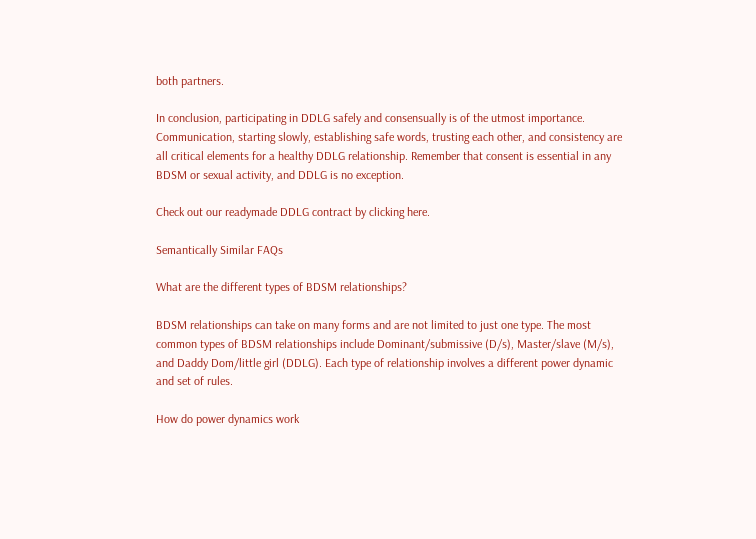both partners.

In conclusion, participating in DDLG safely and consensually is of the utmost importance. Communication, starting slowly, establishing safe words, trusting each other, and consistency are all critical elements for a healthy DDLG relationship. Remember that consent is essential in any BDSM or sexual activity, and DDLG is no exception.

Check out our readymade DDLG contract by clicking here.

Semantically Similar FAQs

What are the different types of BDSM relationships?

BDSM relationships can take on many forms and are not limited to just one type. The most common types of BDSM relationships include Dominant/submissive (D/s), Master/slave (M/s), and Daddy Dom/little girl (DDLG). Each type of relationship involves a different power dynamic and set of rules.

How do power dynamics work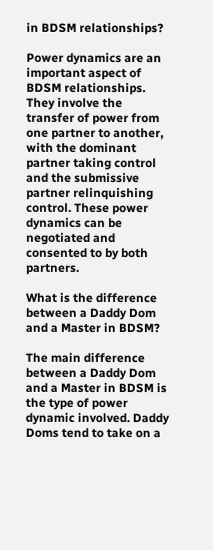in BDSM relationships?

Power dynamics are an important aspect of BDSM relationships. They involve the transfer of power from one partner to another, with the dominant partner taking control and the submissive partner relinquishing control. These power dynamics can be negotiated and consented to by both partners.

What is the difference between a Daddy Dom and a Master in BDSM?

The main difference between a Daddy Dom and a Master in BDSM is the type of power dynamic involved. Daddy Doms tend to take on a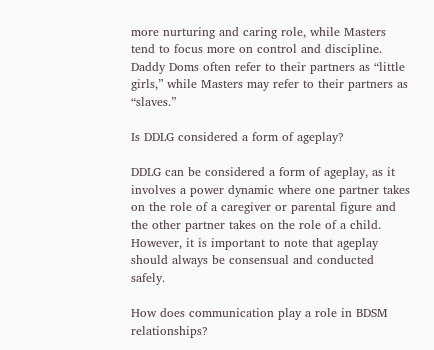more nurturing and caring role, while Masters tend to focus more on control and discipline. Daddy Doms often refer to their partners as “little girls,” while Masters may refer to their partners as “slaves.”

Is DDLG considered a form of ageplay?

DDLG can be considered a form of ageplay, as it involves a power dynamic where one partner takes on the role of a caregiver or parental figure and the other partner takes on the role of a child. However, it is important to note that ageplay should always be consensual and conducted safely.

How does communication play a role in BDSM relationships?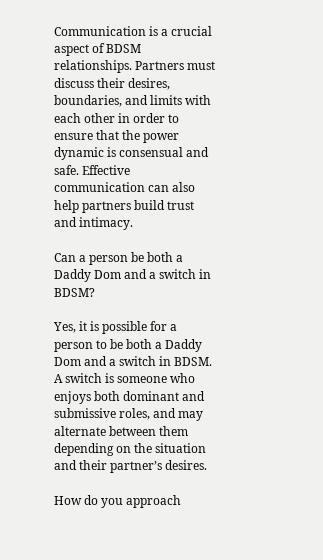Communication is a crucial aspect of BDSM relationships. Partners must discuss their desires, boundaries, and limits with each other in order to ensure that the power dynamic is consensual and safe. Effective communication can also help partners build trust and intimacy.

Can a person be both a Daddy Dom and a switch in BDSM?

Yes, it is possible for a person to be both a Daddy Dom and a switch in BDSM. A switch is someone who enjoys both dominant and submissive roles, and may alternate between them depending on the situation and their partner’s desires.

How do you approach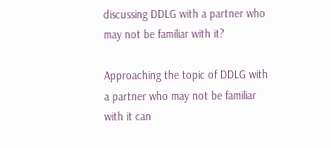discussing DDLG with a partner who may not be familiar with it?

Approaching the topic of DDLG with a partner who may not be familiar with it can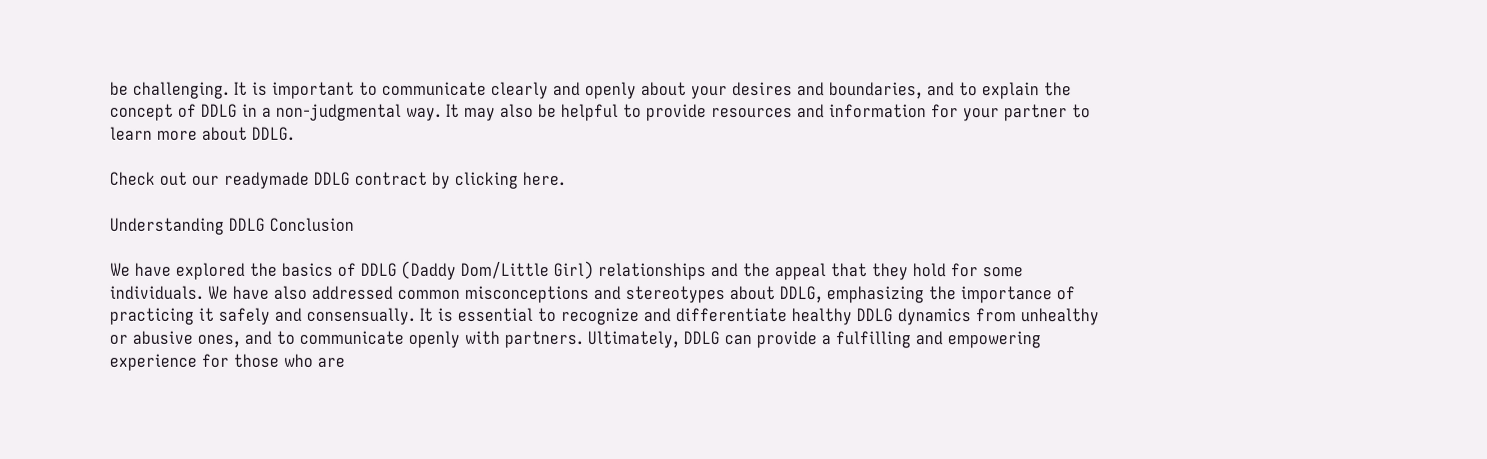be challenging. It is important to communicate clearly and openly about your desires and boundaries, and to explain the concept of DDLG in a non-judgmental way. It may also be helpful to provide resources and information for your partner to learn more about DDLG.

Check out our readymade DDLG contract by clicking here.

Understanding DDLG Conclusion

We have explored the basics of DDLG (Daddy Dom/Little Girl) relationships and the appeal that they hold for some individuals. We have also addressed common misconceptions and stereotypes about DDLG, emphasizing the importance of practicing it safely and consensually. It is essential to recognize and differentiate healthy DDLG dynamics from unhealthy or abusive ones, and to communicate openly with partners. Ultimately, DDLG can provide a fulfilling and empowering experience for those who are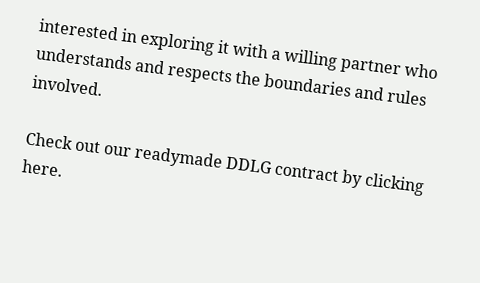interested in exploring it with a willing partner who understands and respects the boundaries and rules involved.

Check out our readymade DDLG contract by clicking here.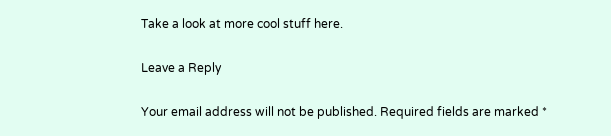Take a look at more cool stuff here.

Leave a Reply

Your email address will not be published. Required fields are marked *